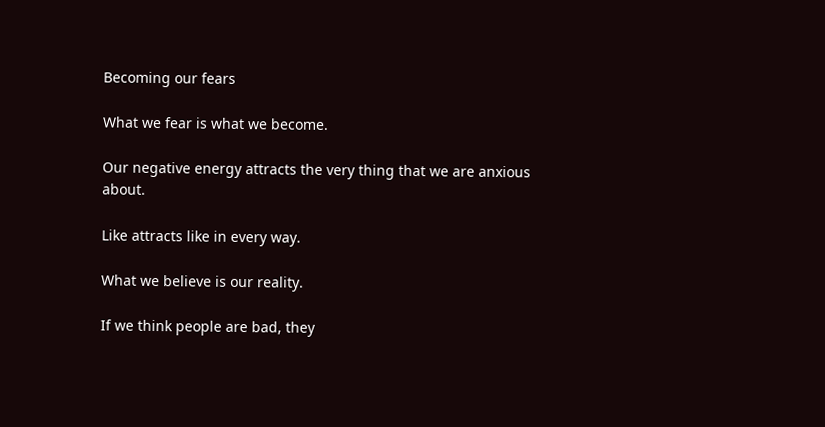Becoming our fears

What we fear is what we become.

Our negative energy attracts the very thing that we are anxious about.

Like attracts like in every way.

What we believe is our reality.

If we think people are bad, they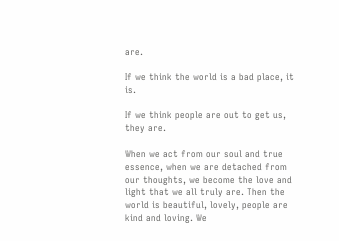are.

If we think the world is a bad place, it is.

If we think people are out to get us, they are.

When we act from our soul and true essence, when we are detached from our thoughts, we become the love and light that we all truly are. Then the world is beautiful, lovely, people are kind and loving. We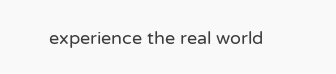experience the real world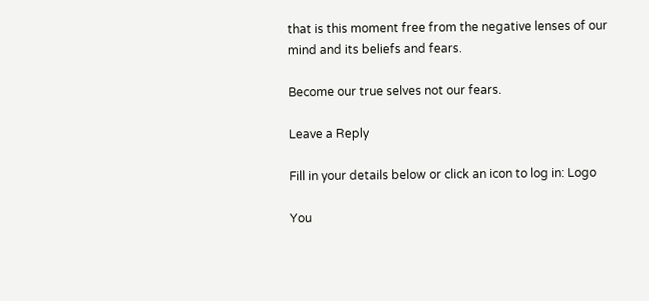that is this moment free from the negative lenses of our mind and its beliefs and fears.

Become our true selves not our fears.

Leave a Reply

Fill in your details below or click an icon to log in: Logo

You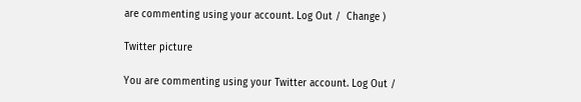are commenting using your account. Log Out /  Change )

Twitter picture

You are commenting using your Twitter account. Log Out /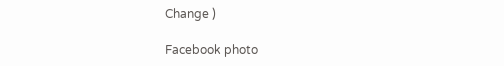Change )

Facebook photo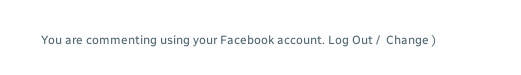You are commenting using your Facebook account. Log Out /  Change )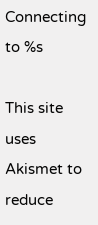Connecting to %s

This site uses Akismet to reduce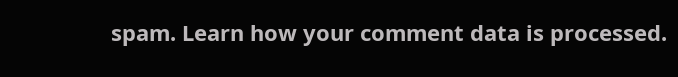spam. Learn how your comment data is processed.